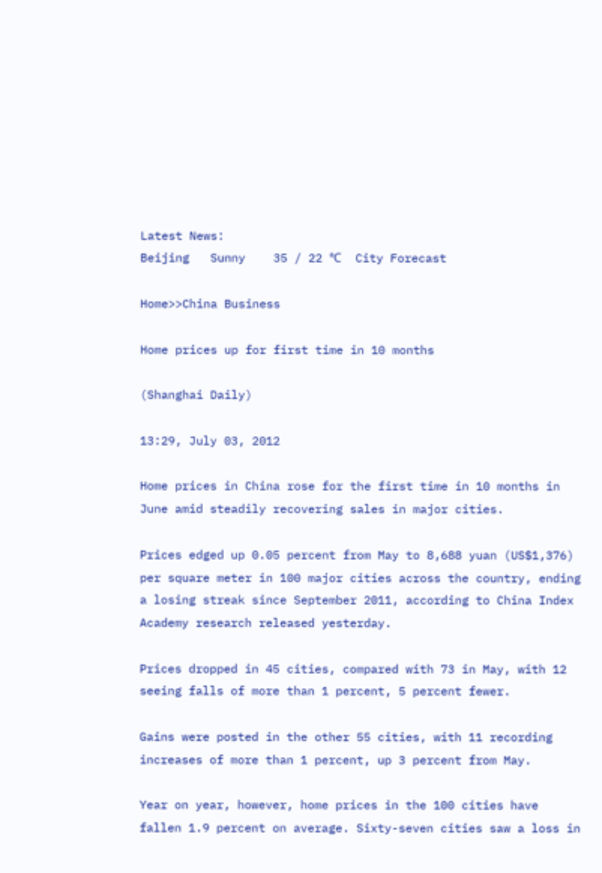Latest News:
Beijing   Sunny    35 / 22 ℃  City Forecast

Home>>China Business

Home prices up for first time in 10 months

(Shanghai Daily)

13:29, July 03, 2012

Home prices in China rose for the first time in 10 months in June amid steadily recovering sales in major cities.

Prices edged up 0.05 percent from May to 8,688 yuan (US$1,376) per square meter in 100 major cities across the country, ending a losing streak since September 2011, according to China Index Academy research released yesterday.

Prices dropped in 45 cities, compared with 73 in May, with 12 seeing falls of more than 1 percent, 5 percent fewer.

Gains were posted in the other 55 cities, with 11 recording increases of more than 1 percent, up 3 percent from May.

Year on year, however, home prices in the 100 cities have fallen 1.9 percent on average. Sixty-seven cities saw a loss in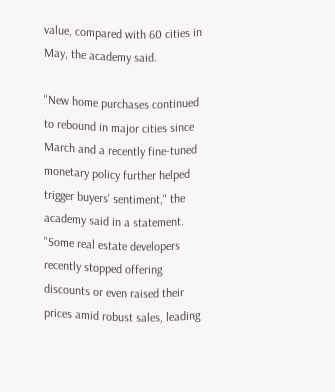value, compared with 60 cities in May, the academy said.

"New home purchases continued to rebound in major cities since March and a recently fine-tuned monetary policy further helped trigger buyers' sentiment," the academy said in a statement. "Some real estate developers recently stopped offering discounts or even raised their prices amid robust sales, leading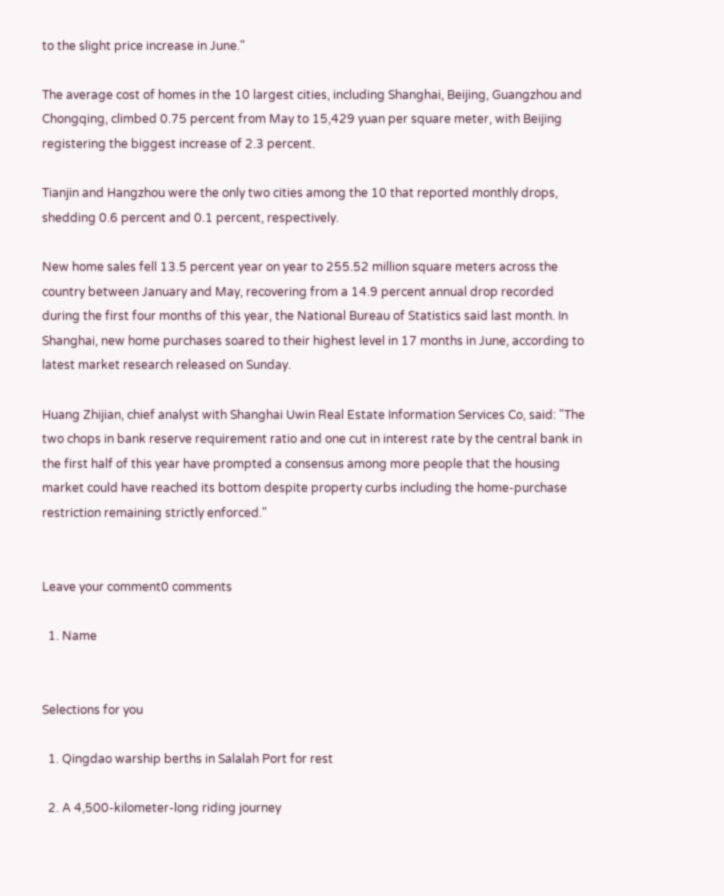to the slight price increase in June."

The average cost of homes in the 10 largest cities, including Shanghai, Beijing, Guangzhou and Chongqing, climbed 0.75 percent from May to 15,429 yuan per square meter, with Beijing registering the biggest increase of 2.3 percent.

Tianjin and Hangzhou were the only two cities among the 10 that reported monthly drops, shedding 0.6 percent and 0.1 percent, respectively.

New home sales fell 13.5 percent year on year to 255.52 million square meters across the country between January and May, recovering from a 14.9 percent annual drop recorded during the first four months of this year, the National Bureau of Statistics said last month. In Shanghai, new home purchases soared to their highest level in 17 months in June, according to latest market research released on Sunday.

Huang Zhijian, chief analyst with Shanghai Uwin Real Estate Information Services Co, said: "The two chops in bank reserve requirement ratio and one cut in interest rate by the central bank in the first half of this year have prompted a consensus among more people that the housing market could have reached its bottom despite property curbs including the home-purchase restriction remaining strictly enforced."


Leave your comment0 comments

  1. Name


Selections for you

  1. Qingdao warship berths in Salalah Port for rest

  2. A 4,500-kilometer-long riding journey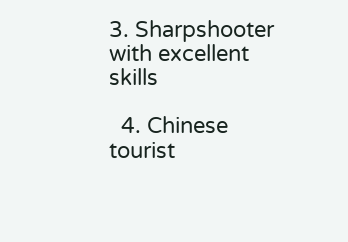3. Sharpshooter with excellent skills

  4. Chinese tourist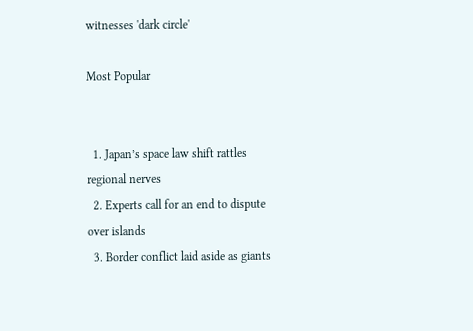witnesses 'dark circle'

Most Popular


  1. Japan’s space law shift rattles regional nerves
  2. Experts call for an end to dispute over islands
  3. Border conflict laid aside as giants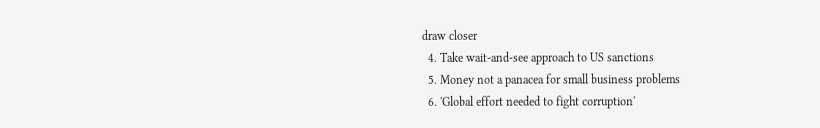draw closer
  4. Take wait-and-see approach to US sanctions
  5. Money not a panacea for small business problems
  6. 'Global effort needed to fight corruption'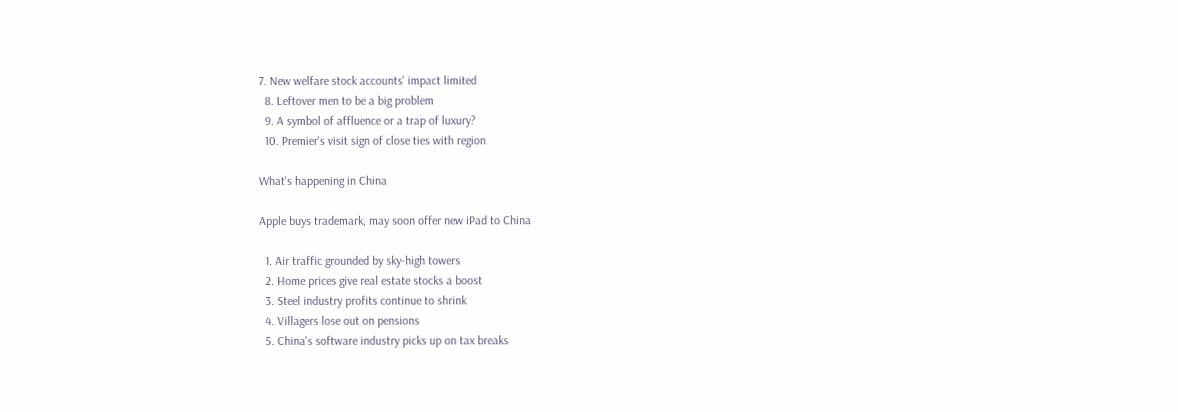7. New welfare stock accounts' impact limited
  8. Leftover men to be a big problem
  9. A symbol of affluence or a trap of luxury?
  10. Premier's visit sign of close ties with region

What's happening in China

Apple buys trademark, may soon offer new iPad to China

  1. Air traffic grounded by sky-high towers
  2. Home prices give real estate stocks a boost
  3. Steel industry profits continue to shrink
  4. Villagers lose out on pensions
  5. China's software industry picks up on tax breaks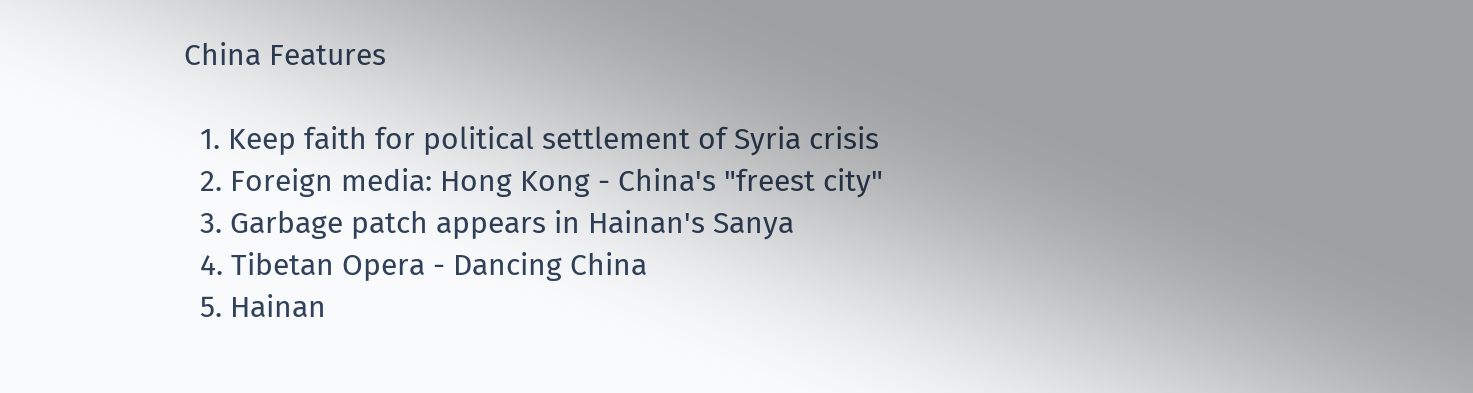China Features

  1. Keep faith for political settlement of Syria crisis
  2. Foreign media: Hong Kong - China's "freest city"
  3. Garbage patch appears in Hainan's Sanya
  4. Tibetan Opera - Dancing China
  5. Hainan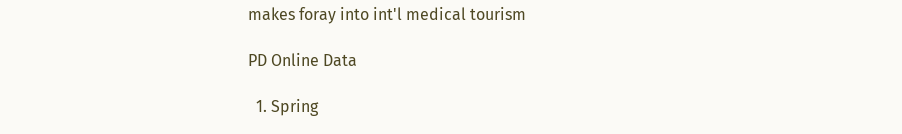makes foray into int'l medical tourism

PD Online Data

  1. Spring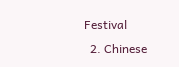Festival
  2. Chinese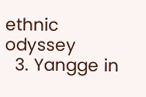ethnic odyssey
  3. Yangge in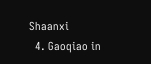Shaanxi
  4. Gaoqiao in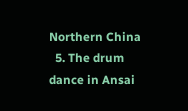Northern China
  5. The drum dance in Ansai